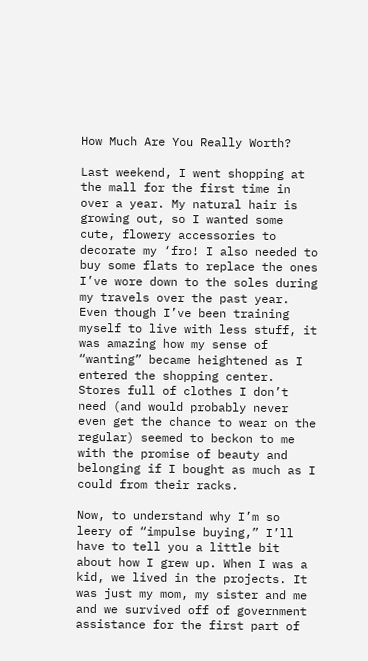How Much Are You Really Worth?

Last weekend, I went shopping at the mall for the first time in over a year. My natural hair is growing out, so I wanted some cute, flowery accessories to decorate my ‘fro! I also needed to buy some flats to replace the ones I’ve wore down to the soles during my travels over the past year. Even though I’ve been training myself to live with less stuff, it was amazing how my sense of “wanting” became heightened as I entered the shopping center. Stores full of clothes I don’t need (and would probably never even get the chance to wear on the regular) seemed to beckon to me with the promise of beauty and belonging if I bought as much as I could from their racks.

Now, to understand why I’m so leery of “impulse buying,” I’ll have to tell you a little bit about how I grew up. When I was a kid, we lived in the projects. It was just my mom, my sister and me and we survived off of government assistance for the first part of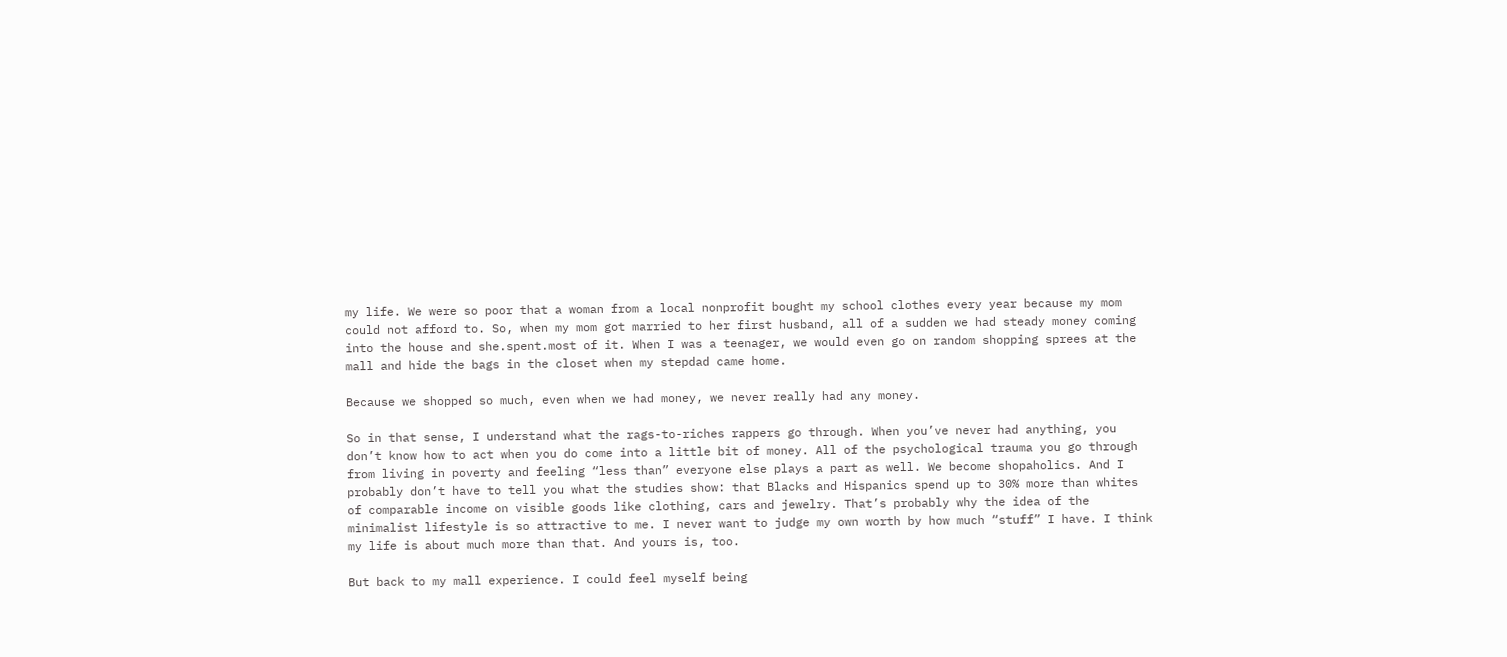my life. We were so poor that a woman from a local nonprofit bought my school clothes every year because my mom could not afford to. So, when my mom got married to her first husband, all of a sudden we had steady money coming into the house and she.spent.most of it. When I was a teenager, we would even go on random shopping sprees at the mall and hide the bags in the closet when my stepdad came home.

Because we shopped so much, even when we had money, we never really had any money.

So in that sense, I understand what the rags-to-riches rappers go through. When you’ve never had anything, you don’t know how to act when you do come into a little bit of money. All of the psychological trauma you go through from living in poverty and feeling “less than” everyone else plays a part as well. We become shopaholics. And I probably don’t have to tell you what the studies show: that Blacks and Hispanics spend up to 30% more than whites of comparable income on visible goods like clothing, cars and jewelry. That’s probably why the idea of the minimalist lifestyle is so attractive to me. I never want to judge my own worth by how much “stuff” I have. I think my life is about much more than that. And yours is, too.

But back to my mall experience. I could feel myself being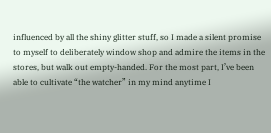influenced by all the shiny glitter stuff, so I made a silent promise to myself to deliberately window shop and admire the items in the stores, but walk out empty-handed. For the most part, I’ve been able to cultivate “the watcher” in my mind anytime I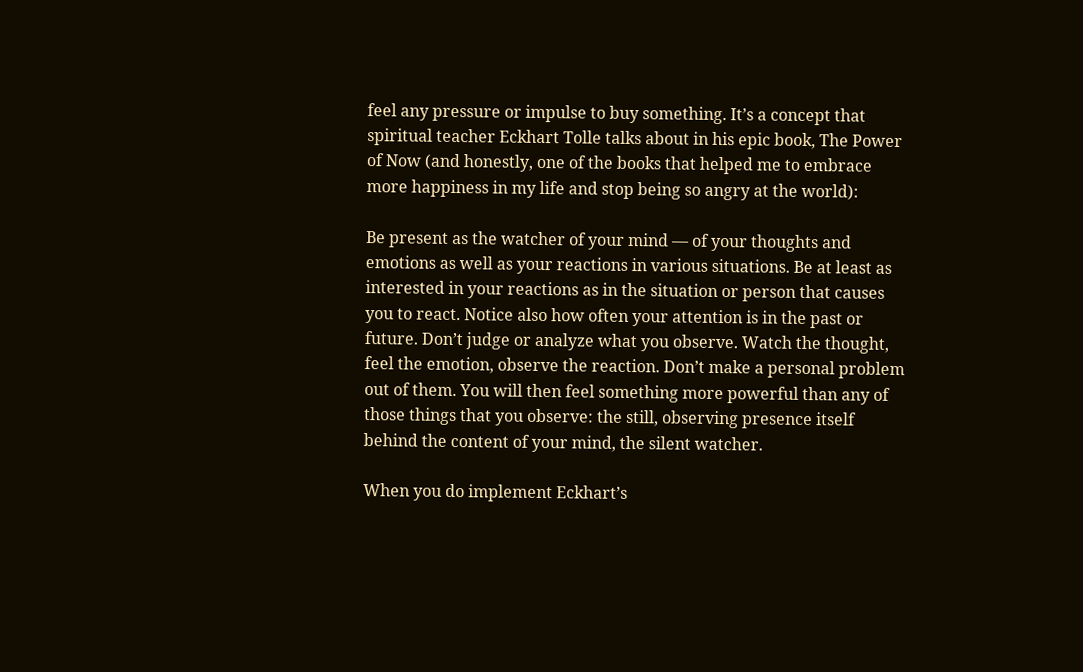feel any pressure or impulse to buy something. It’s a concept that spiritual teacher Eckhart Tolle talks about in his epic book, The Power of Now (and honestly, one of the books that helped me to embrace more happiness in my life and stop being so angry at the world):

Be present as the watcher of your mind — of your thoughts and emotions as well as your reactions in various situations. Be at least as interested in your reactions as in the situation or person that causes you to react. Notice also how often your attention is in the past or future. Don’t judge or analyze what you observe. Watch the thought, feel the emotion, observe the reaction. Don’t make a personal problem out of them. You will then feel something more powerful than any of those things that you observe: the still, observing presence itself behind the content of your mind, the silent watcher.

When you do implement Eckhart’s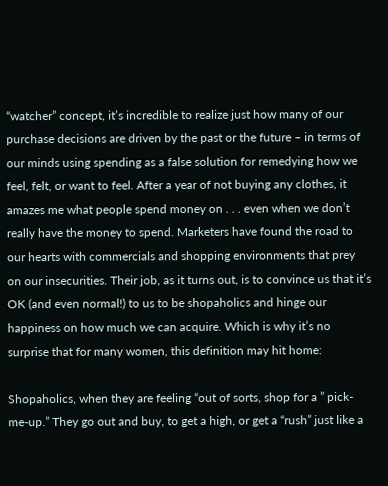“watcher” concept, it’s incredible to realize just how many of our purchase decisions are driven by the past or the future – in terms of our minds using spending as a false solution for remedying how we feel, felt, or want to feel. After a year of not buying any clothes, it amazes me what people spend money on . . . even when we don’t really have the money to spend. Marketers have found the road to our hearts with commercials and shopping environments that prey on our insecurities. Their job, as it turns out, is to convince us that it’s OK (and even normal!) to us to be shopaholics and hinge our happiness on how much we can acquire. Which is why it’s no surprise that for many women, this definition may hit home:

Shopaholics, when they are feeling “out of sorts, shop for a ” pick-me-up.” They go out and buy, to get a high, or get a “rush” just like a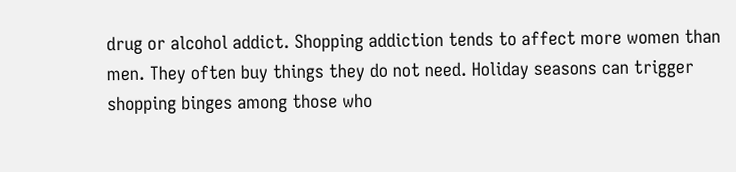drug or alcohol addict. Shopping addiction tends to affect more women than men. They often buy things they do not need. Holiday seasons can trigger shopping binges among those who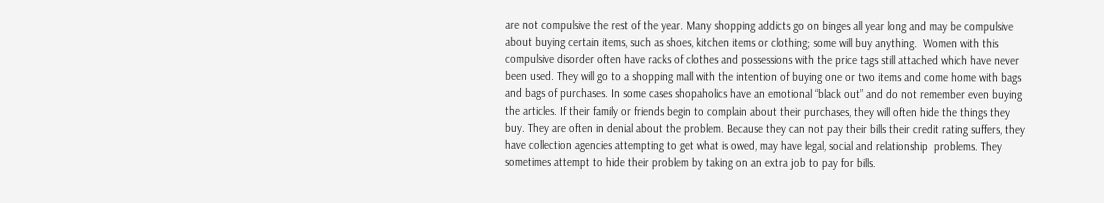are not compulsive the rest of the year. Many shopping addicts go on binges all year long and may be compulsive about buying certain items, such as shoes, kitchen items or clothing; some will buy anything.  Women with this compulsive disorder often have racks of clothes and possessions with the price tags still attached which have never been used. They will go to a shopping mall with the intention of buying one or two items and come home with bags and bags of purchases. In some cases shopaholics have an emotional “black out” and do not remember even buying the articles. If their family or friends begin to complain about their purchases, they will often hide the things they buy. They are often in denial about the problem. Because they can not pay their bills their credit rating suffers, they have collection agencies attempting to get what is owed, may have legal, social and relationship  problems. They sometimes attempt to hide their problem by taking on an extra job to pay for bills.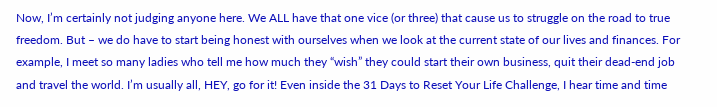Now, I’m certainly not judging anyone here. We ALL have that one vice (or three) that cause us to struggle on the road to true freedom. But – we do have to start being honest with ourselves when we look at the current state of our lives and finances. For example, I meet so many ladies who tell me how much they “wish” they could start their own business, quit their dead-end job and travel the world. I’m usually all, HEY, go for it! Even inside the 31 Days to Reset Your Life Challenge, I hear time and time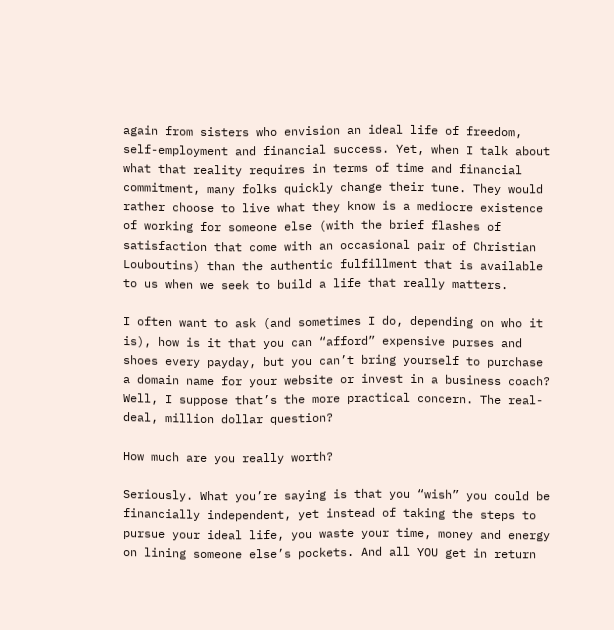again from sisters who envision an ideal life of freedom, self-employment and financial success. Yet, when I talk about what that reality requires in terms of time and financial commitment, many folks quickly change their tune. They would rather choose to live what they know is a mediocre existence of working for someone else (with the brief flashes of satisfaction that come with an occasional pair of Christian Louboutins) than the authentic fulfillment that is available to us when we seek to build a life that really matters.

I often want to ask (and sometimes I do, depending on who it is), how is it that you can “afford” expensive purses and shoes every payday, but you can’t bring yourself to purchase a domain name for your website or invest in a business coach? Well, I suppose that’s the more practical concern. The real-deal, million dollar question?

How much are you really worth?

Seriously. What you’re saying is that you “wish” you could be financially independent, yet instead of taking the steps to pursue your ideal life, you waste your time, money and energy on lining someone else’s pockets. And all YOU get in return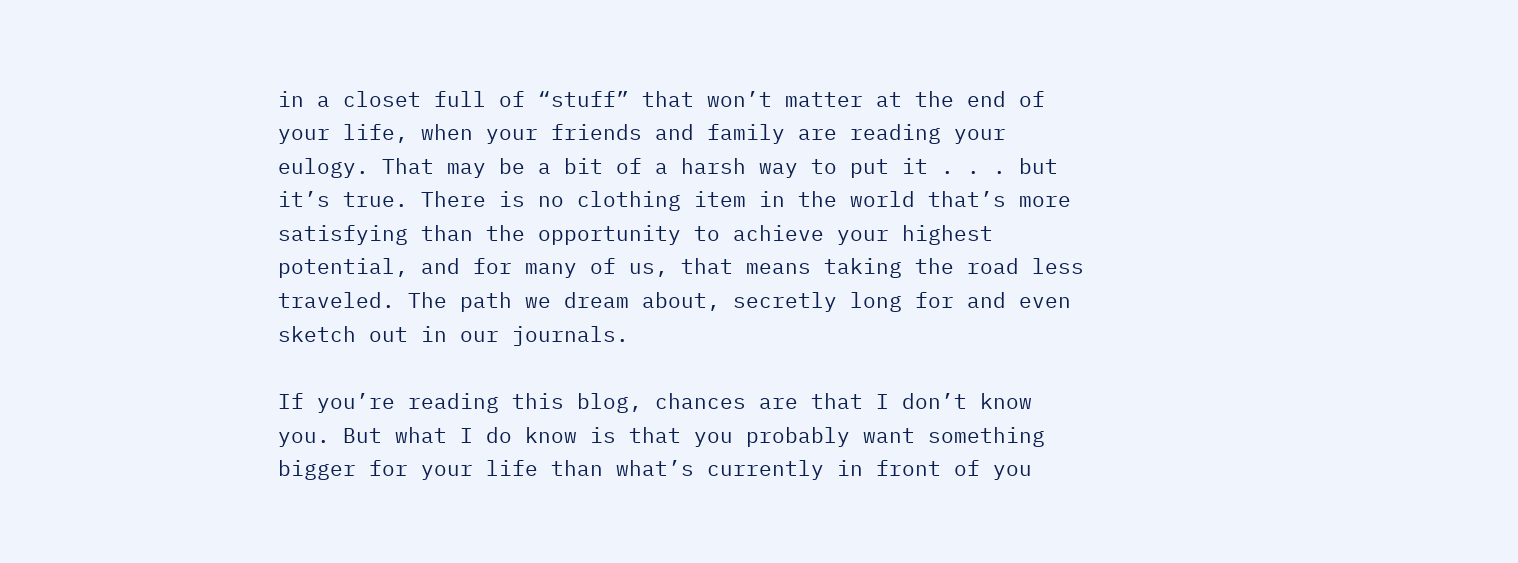in a closet full of “stuff” that won’t matter at the end of your life, when your friends and family are reading your eulogy. That may be a bit of a harsh way to put it . . . but it’s true. There is no clothing item in the world that’s more satisfying than the opportunity to achieve your highest potential, and for many of us, that means taking the road less traveled. The path we dream about, secretly long for and even sketch out in our journals.

If you’re reading this blog, chances are that I don’t know you. But what I do know is that you probably want something bigger for your life than what’s currently in front of you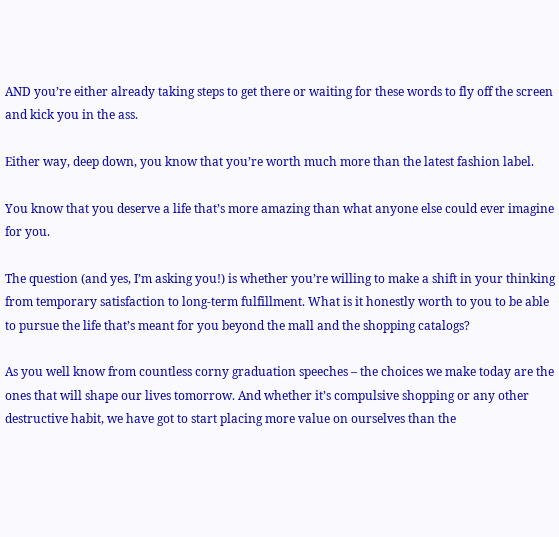AND you’re either already taking steps to get there or waiting for these words to fly off the screen and kick you in the ass.

Either way, deep down, you know that you’re worth much more than the latest fashion label.

You know that you deserve a life that’s more amazing than what anyone else could ever imagine for you.

The question (and yes, I’m asking you!) is whether you’re willing to make a shift in your thinking from temporary satisfaction to long-term fulfillment. What is it honestly worth to you to be able to pursue the life that’s meant for you beyond the mall and the shopping catalogs?

As you well know from countless corny graduation speeches – the choices we make today are the ones that will shape our lives tomorrow. And whether it’s compulsive shopping or any other destructive habit, we have got to start placing more value on ourselves than the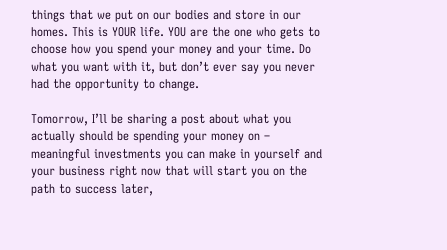things that we put on our bodies and store in our homes. This is YOUR life. YOU are the one who gets to choose how you spend your money and your time. Do what you want with it, but don’t ever say you never had the opportunity to change.

Tomorrow, I’ll be sharing a post about what you actually should be spending your money on – meaningful investments you can make in yourself and your business right now that will start you on the path to success later,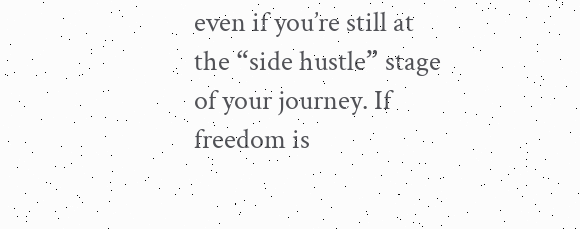even if you’re still at the “side hustle” stage of your journey. If freedom is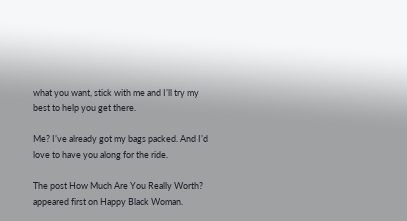what you want, stick with me and I’ll try my best to help you get there.

Me? I’ve already got my bags packed. And I’d love to have you along for the ride.

The post How Much Are You Really Worth? appeared first on Happy Black Woman.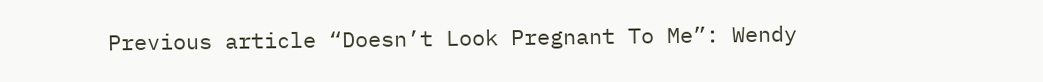Previous article “Doesn’t Look Pregnant To Me”: Wendy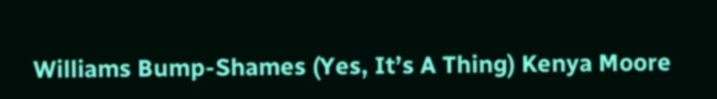Williams Bump-Shames (Yes, It’s A Thing) Kenya Moore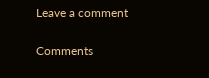Leave a comment

Comments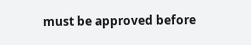must be approved before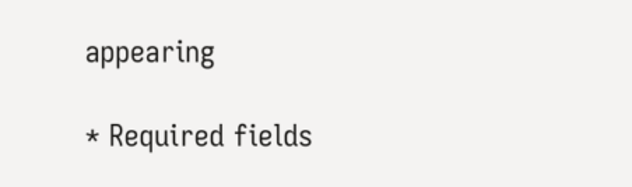appearing

* Required fields